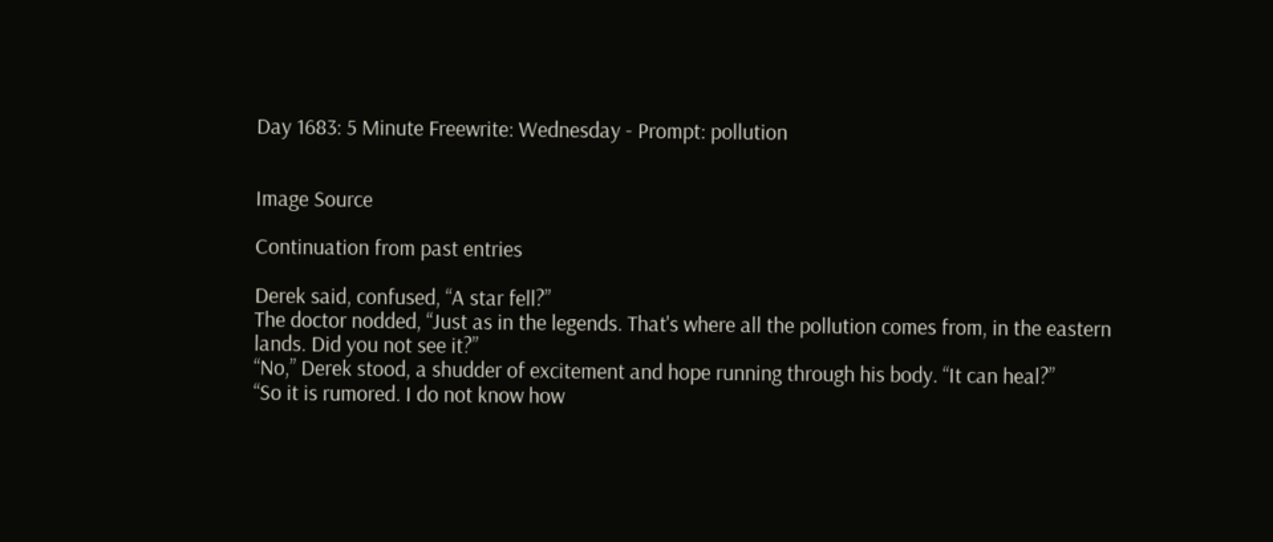Day 1683: 5 Minute Freewrite: Wednesday - Prompt: pollution


Image Source

Continuation from past entries

Derek said, confused, “A star fell?”
The doctor nodded, “Just as in the legends. That's where all the pollution comes from, in the eastern lands. Did you not see it?”
“No,” Derek stood, a shudder of excitement and hope running through his body. “It can heal?”
“So it is rumored. I do not know how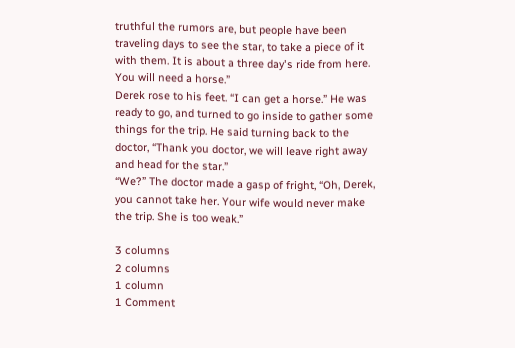truthful the rumors are, but people have been traveling days to see the star, to take a piece of it with them. It is about a three day's ride from here. You will need a horse.”
Derek rose to his feet. “I can get a horse.” He was ready to go, and turned to go inside to gather some things for the trip. He said turning back to the doctor, “Thank you doctor, we will leave right away and head for the star.”
“We?” The doctor made a gasp of fright, “Oh, Derek, you cannot take her. Your wife would never make the trip. She is too weak.”

3 columns
2 columns
1 column
1 Comment